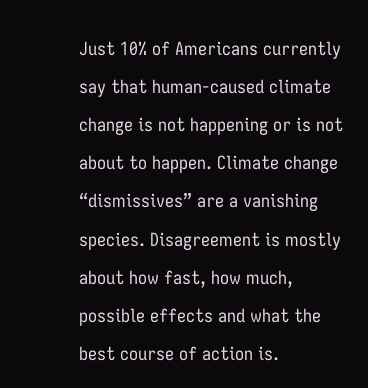Just 10% of Americans currently say that human-caused climate change is not happening or is not about to happen. Climate change “dismissives” are a vanishing species. Disagreement is mostly about how fast, how much, possible effects and what the best course of action is.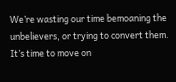We’re wasting our time bemoaning the unbelievers, or trying to convert them.  It’s time to move on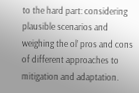to the hard part: considering plausible scenarios and weighing the ol’ pros and cons of different approaches to mitigation and adaptation.